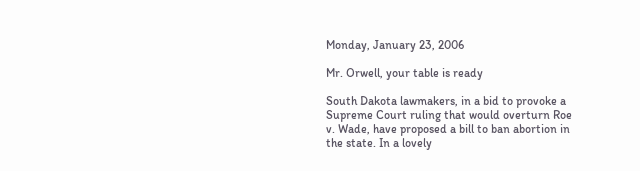Monday, January 23, 2006

Mr. Orwell, your table is ready

South Dakota lawmakers, in a bid to provoke a Supreme Court ruling that would overturn Roe v. Wade, have proposed a bill to ban abortion in the state. In a lovely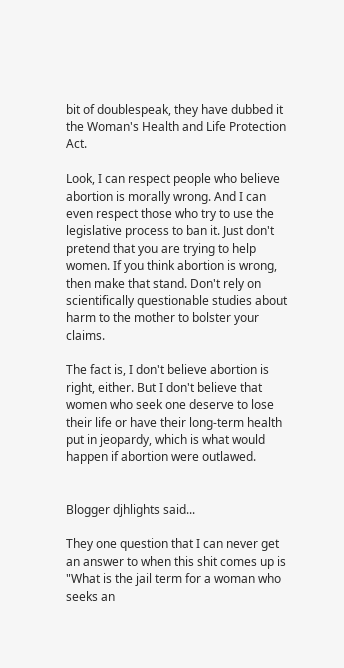bit of doublespeak, they have dubbed it the Woman's Health and Life Protection Act.

Look, I can respect people who believe abortion is morally wrong. And I can even respect those who try to use the legislative process to ban it. Just don't pretend that you are trying to help women. If you think abortion is wrong, then make that stand. Don't rely on scientifically questionable studies about harm to the mother to bolster your claims.

The fact is, I don't believe abortion is right, either. But I don't believe that women who seek one deserve to lose their life or have their long-term health put in jeopardy, which is what would happen if abortion were outlawed.


Blogger djhlights said...

They one question that I can never get an answer to when this shit comes up is "What is the jail term for a woman who seeks an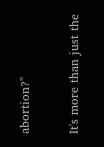abortion?"

It's more than just the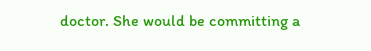doctor. She would be committing a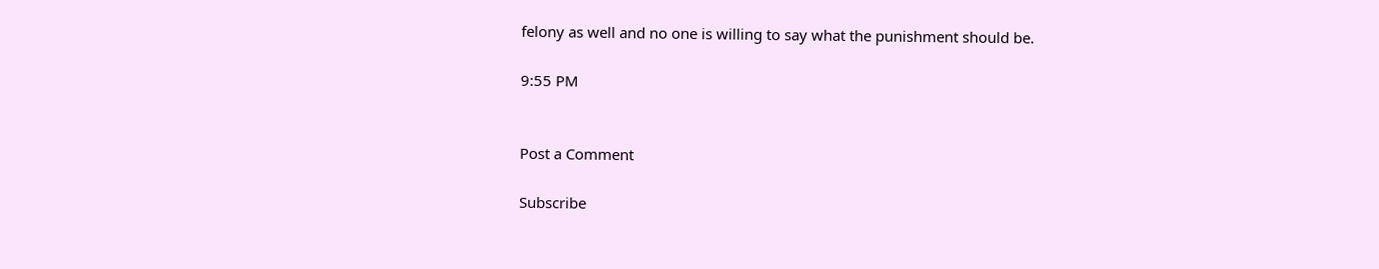felony as well and no one is willing to say what the punishment should be.

9:55 PM


Post a Comment

Subscribe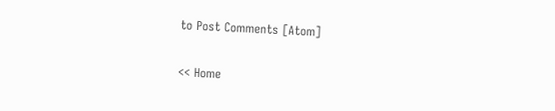to Post Comments [Atom]

<< Home